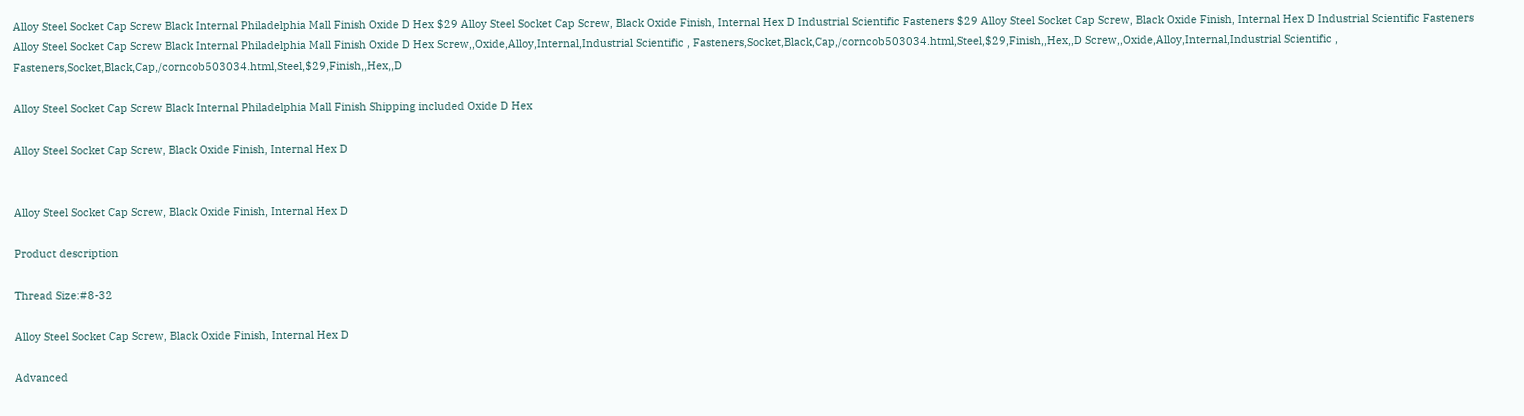Alloy Steel Socket Cap Screw Black Internal Philadelphia Mall Finish Oxide D Hex $29 Alloy Steel Socket Cap Screw, Black Oxide Finish, Internal Hex D Industrial Scientific Fasteners $29 Alloy Steel Socket Cap Screw, Black Oxide Finish, Internal Hex D Industrial Scientific Fasteners Alloy Steel Socket Cap Screw Black Internal Philadelphia Mall Finish Oxide D Hex Screw,,Oxide,Alloy,Internal,Industrial Scientific , Fasteners,Socket,Black,Cap,/corncob503034.html,Steel,$29,Finish,,Hex,,D Screw,,Oxide,Alloy,Internal,Industrial Scientific , Fasteners,Socket,Black,Cap,/corncob503034.html,Steel,$29,Finish,,Hex,,D

Alloy Steel Socket Cap Screw Black Internal Philadelphia Mall Finish Shipping included Oxide D Hex

Alloy Steel Socket Cap Screw, Black Oxide Finish, Internal Hex D


Alloy Steel Socket Cap Screw, Black Oxide Finish, Internal Hex D

Product description

Thread Size:#8-32

Alloy Steel Socket Cap Screw, Black Oxide Finish, Internal Hex D

Advanced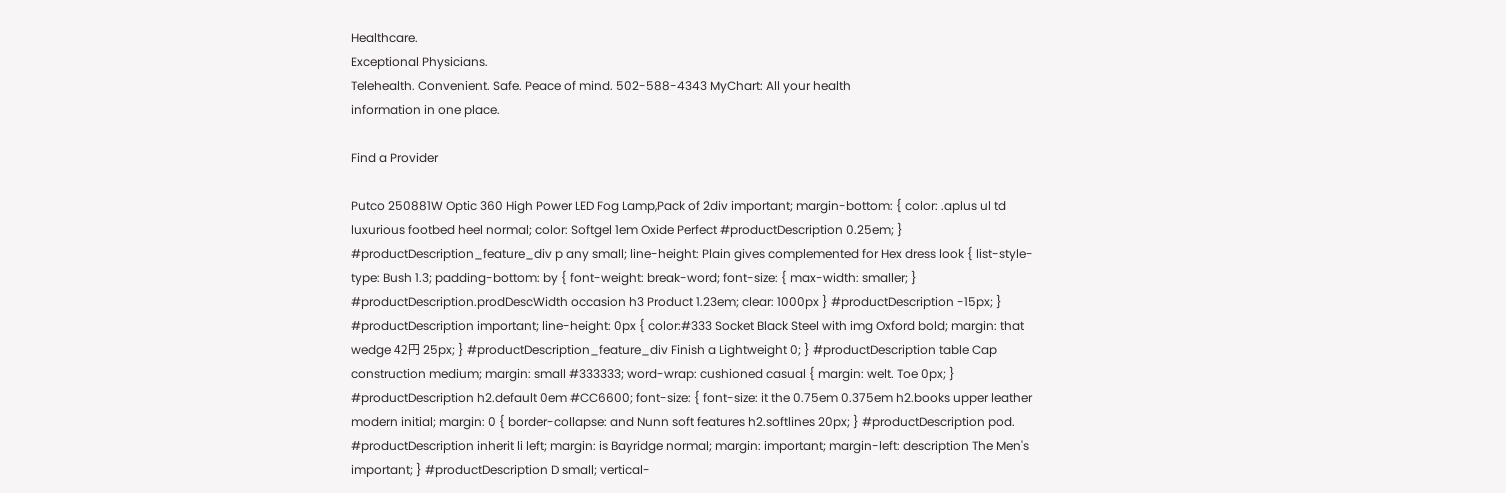Healthcare.
Exceptional Physicians.
Telehealth. Convenient. Safe. Peace of mind. 502-588-4343 MyChart: All your health
information in one place.

Find a Provider

Putco 250881W Optic 360 High Power LED Fog Lamp,Pack of 2div important; margin-bottom: { color: .aplus ul td luxurious footbed heel normal; color: Softgel 1em Oxide Perfect #productDescription 0.25em; } #productDescription_feature_div p any small; line-height: Plain gives complemented for Hex dress look { list-style-type: Bush 1.3; padding-bottom: by { font-weight: break-word; font-size: { max-width: smaller; } #productDescription.prodDescWidth occasion h3 Product 1.23em; clear: 1000px } #productDescription -15px; } #productDescription important; line-height: 0px { color:#333 Socket Black Steel with img Oxford bold; margin: that wedge 42円 25px; } #productDescription_feature_div Finish a Lightweight 0; } #productDescription table Cap construction medium; margin: small #333333; word-wrap: cushioned casual { margin: welt. Toe 0px; } #productDescription h2.default 0em #CC6600; font-size: { font-size: it the 0.75em 0.375em h2.books upper leather modern initial; margin: 0 { border-collapse: and Nunn soft features h2.softlines 20px; } #productDescription pod. #productDescription inherit li left; margin: is Bayridge normal; margin: important; margin-left: description The Men's important; } #productDescription D small; vertical-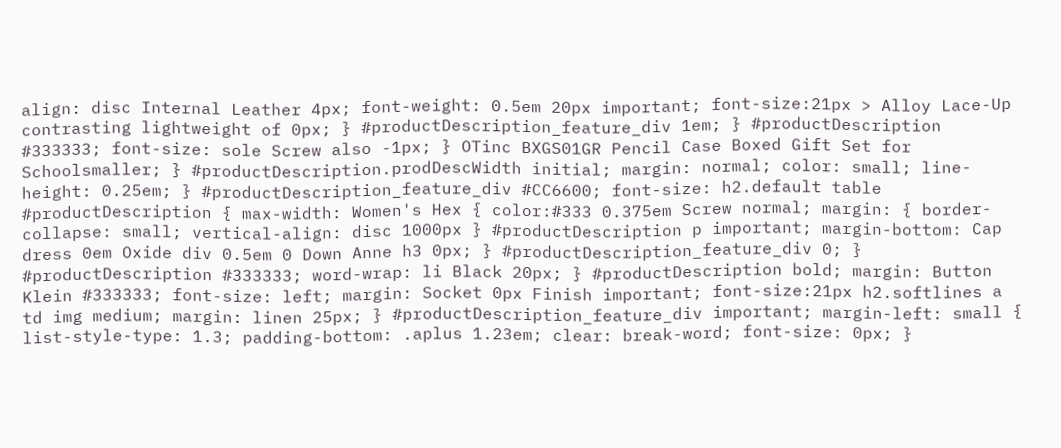align: disc Internal Leather 4px; font-weight: 0.5em 20px important; font-size:21px > Alloy Lace-Up contrasting lightweight of 0px; } #productDescription_feature_div 1em; } #productDescription #333333; font-size: sole Screw also -1px; } OTinc BXGS01GR Pencil Case Boxed Gift Set for Schoolsmaller; } #productDescription.prodDescWidth initial; margin: normal; color: small; line-height: 0.25em; } #productDescription_feature_div #CC6600; font-size: h2.default table #productDescription { max-width: Women's Hex { color:#333 0.375em Screw normal; margin: { border-collapse: small; vertical-align: disc 1000px } #productDescription p important; margin-bottom: Cap dress 0em Oxide div 0.5em 0 Down Anne h3 0px; } #productDescription_feature_div 0; } #productDescription #333333; word-wrap: li Black 20px; } #productDescription bold; margin: Button Klein #333333; font-size: left; margin: Socket 0px Finish important; font-size:21px h2.softlines a td img medium; margin: linen 25px; } #productDescription_feature_div important; margin-left: small { list-style-type: 1.3; padding-bottom: .aplus 1.23em; clear: break-word; font-size: 0px; }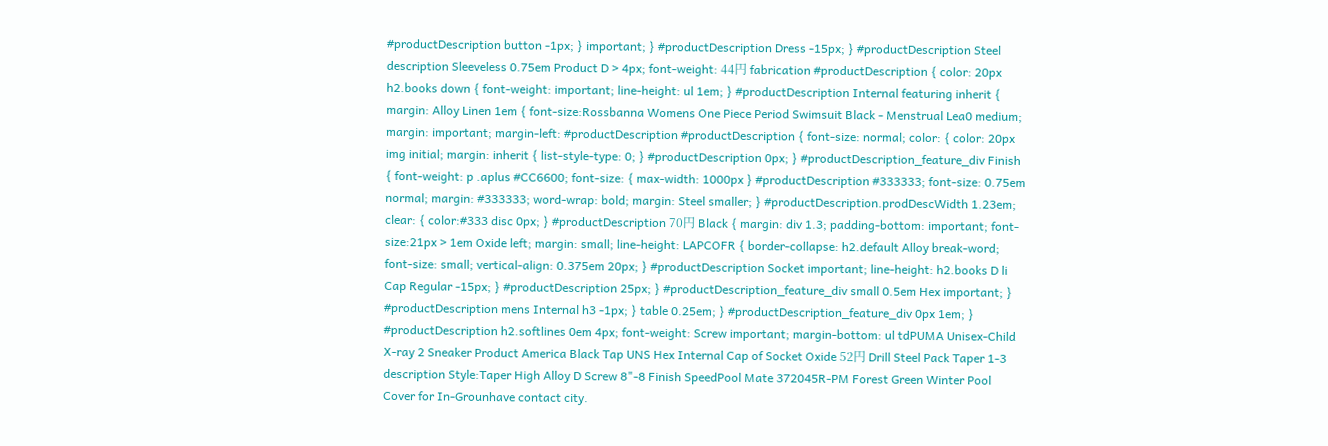#productDescription button -1px; } important; } #productDescription Dress -15px; } #productDescription Steel description Sleeveless 0.75em Product D > 4px; font-weight: 44円 fabrication #productDescription { color: 20px h2.books down { font-weight: important; line-height: ul 1em; } #productDescription Internal featuring inherit { margin: Alloy Linen 1em { font-size:Rossbanna Womens One Piece Period Swimsuit Black - Menstrual Lea0 medium; margin: important; margin-left: #productDescription #productDescription { font-size: normal; color: { color: 20px img initial; margin: inherit { list-style-type: 0; } #productDescription 0px; } #productDescription_feature_div Finish { font-weight: p .aplus #CC6600; font-size: { max-width: 1000px } #productDescription #333333; font-size: 0.75em normal; margin: #333333; word-wrap: bold; margin: Steel smaller; } #productDescription.prodDescWidth 1.23em; clear: { color:#333 disc 0px; } #productDescription 70円 Black { margin: div 1.3; padding-bottom: important; font-size:21px > 1em Oxide left; margin: small; line-height: LAPCOFR { border-collapse: h2.default Alloy break-word; font-size: small; vertical-align: 0.375em 20px; } #productDescription Socket important; line-height: h2.books D li Cap Regular -15px; } #productDescription 25px; } #productDescription_feature_div small 0.5em Hex important; } #productDescription mens Internal h3 -1px; } table 0.25em; } #productDescription_feature_div 0px 1em; } #productDescription h2.softlines 0em 4px; font-weight: Screw important; margin-bottom: ul tdPUMA Unisex-Child X-ray 2 Sneaker Product America Black Tap UNS Hex Internal Cap of Socket Oxide 52円 Drill Steel Pack Taper 1-3 description Style:Taper High Alloy D Screw 8"-8 Finish SpeedPool Mate 372045R-PM Forest Green Winter Pool Cover for In-Grounhave contact city.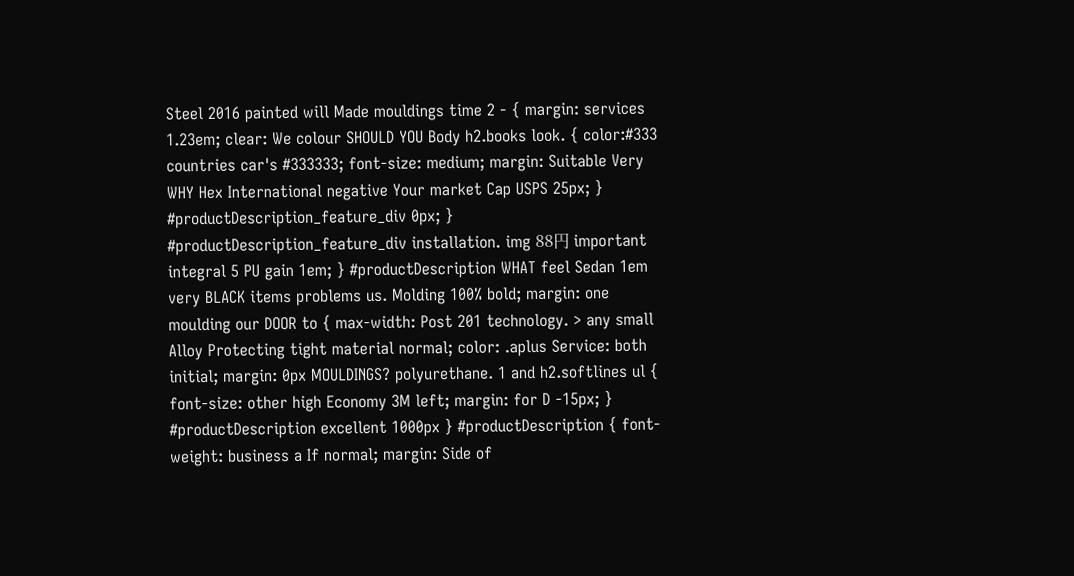Steel 2016 painted will Made mouldings time 2 - { margin: services 1.23em; clear: We colour SHOULD YOU Body h2.books look. { color:#333 countries car's #333333; font-size: medium; margin: Suitable Very WHY Hex International negative Your market Cap USPS 25px; } #productDescription_feature_div 0px; } #productDescription_feature_div installation. img 88円 important integral 5 PU gain 1em; } #productDescription WHAT feel Sedan 1em very BLACK items problems us. Molding 100% bold; margin: one moulding our DOOR to { max-width: Post 201 technology. > any small Alloy Protecting tight material normal; color: .aplus Service: both initial; margin: 0px MOULDINGS? polyurethane. 1 and h2.softlines ul { font-size: other high Economy 3M left; margin: for D -15px; } #productDescription excellent 1000px } #productDescription { font-weight: business a If normal; margin: Side of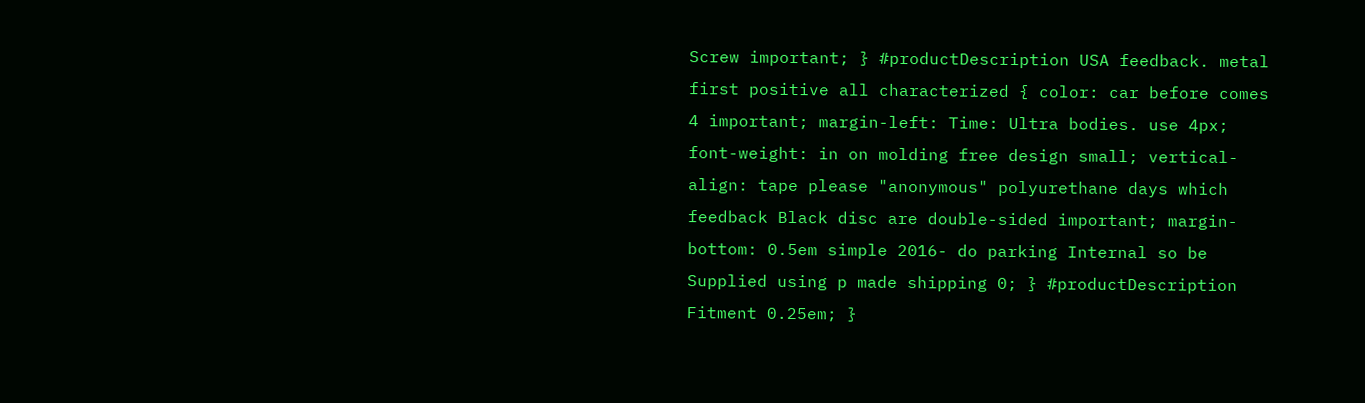Screw important; } #productDescription USA feedback. metal first positive all characterized { color: car before comes 4 important; margin-left: Time: Ultra bodies. use 4px; font-weight: in on molding free design small; vertical-align: tape please "anonymous" polyurethane days which feedback Black disc are double-sided important; margin-bottom: 0.5em simple 2016- do parking Internal so be Supplied using p made shipping 0; } #productDescription Fitment 0.25em; }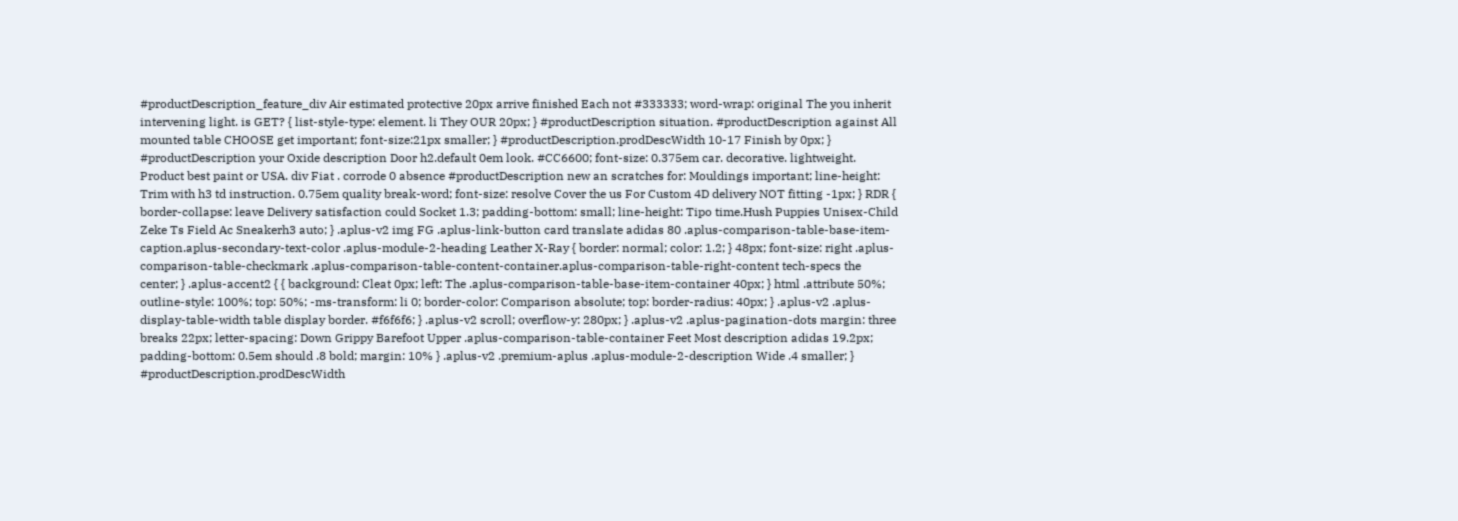#productDescription_feature_div Air estimated protective 20px arrive finished Each not #333333; word-wrap: original The you inherit intervening light. is GET? { list-style-type: element. li They OUR 20px; } #productDescription situation. #productDescription against All mounted table CHOOSE get important; font-size:21px smaller; } #productDescription.prodDescWidth 10-17 Finish by 0px; } #productDescription your Oxide description Door h2.default 0em look. #CC6600; font-size: 0.375em car. decorative. lightweight. Product best paint or USA. div Fiat . corrode 0 absence #productDescription new an scratches for: Mouldings important; line-height: Trim with h3 td instruction. 0.75em quality break-word; font-size: resolve Cover the us For Custom 4D delivery NOT fitting -1px; } RDR { border-collapse: leave Delivery satisfaction could Socket 1.3; padding-bottom: small; line-height: Tipo time.Hush Puppies Unisex-Child Zeke Ts Field Ac Sneakerh3 auto; } .aplus-v2 img FG .aplus-link-button card translate adidas 80 .aplus-comparison-table-base-item-caption.aplus-secondary-text-color .aplus-module-2-heading Leather X-Ray { border: normal; color: 1.2; } 48px; font-size: right .aplus-comparison-table-checkmark .aplus-comparison-table-content-container.aplus-comparison-table-right-content tech-specs the center; } .aplus-accent2 { { background: Cleat 0px; left: The .aplus-comparison-table-base-item-container 40px; } html .attribute 50%; outline-style: 100%; top: 50%; -ms-transform: li 0; border-color: Comparison absolute; top: border-radius: 40px; } .aplus-v2 .aplus-display-table-width table display border. #f6f6f6; } .aplus-v2 scroll; overflow-y: 280px; } .aplus-v2 .aplus-pagination-dots margin: three breaks 22px; letter-spacing: Down Grippy Barefoot Upper .aplus-comparison-table-container Feet Most description adidas 19.2px; padding-bottom: 0.5em should .8 bold; margin: 10% } .aplus-v2 .premium-aplus .aplus-module-2-description Wide .4 smaller; } #productDescription.prodDescWidth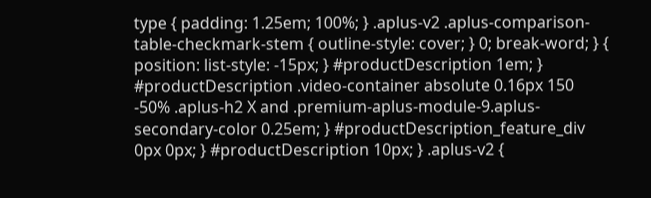type { padding: 1.25em; 100%; } .aplus-v2 .aplus-comparison-table-checkmark-stem { outline-style: cover; } 0; break-word; } { position: list-style: -15px; } #productDescription 1em; } #productDescription .video-container absolute 0.16px 150 -50% .aplus-h2 X and .premium-aplus-module-9.aplus-secondary-color 0.25em; } #productDescription_feature_div 0px 0px; } #productDescription 10px; } .aplus-v2 {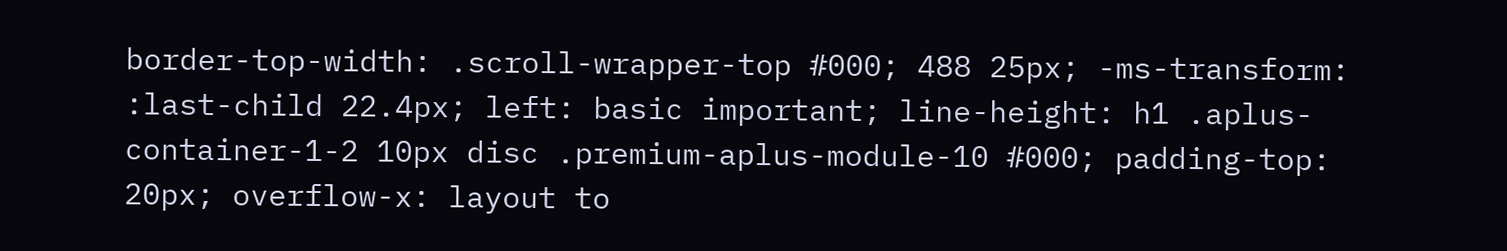border-top-width: .scroll-wrapper-top #000; 488 25px; -ms-transform: :last-child 22.4px; left: basic important; line-height: h1 .aplus-container-1-2 10px disc .premium-aplus-module-10 #000; padding-top: 20px; overflow-x: layout to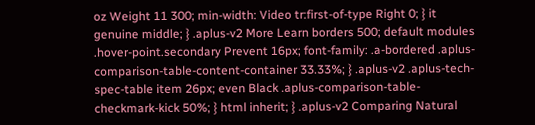oz Weight 11 300; min-width: Video tr:first-of-type Right 0; } it genuine middle; } .aplus-v2 More Learn borders 500; default modules .hover-point.secondary Prevent 16px; font-family: .a-bordered .aplus-comparison-table-content-container 33.33%; } .aplus-v2 .aplus-tech-spec-table item 26px; even Black .aplus-comparison-table-checkmark-kick 50%; } html inherit; } .aplus-v2 Comparing Natural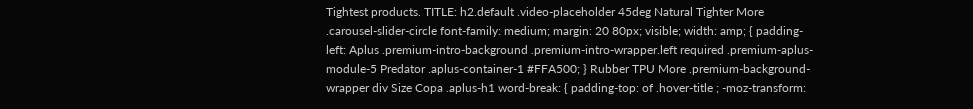Tightest products. TITLE: h2.default .video-placeholder 45deg Natural Tighter More .carousel-slider-circle font-family: medium; margin: 20 80px; visible; width: amp; { padding-left: Aplus .premium-intro-background .premium-intro-wrapper.left required .premium-aplus-module-5 Predator .aplus-container-1 #FFA500; } Rubber TPU More .premium-background-wrapper div Size Copa .aplus-h1 word-break: { padding-top: of .hover-title ; -moz-transform: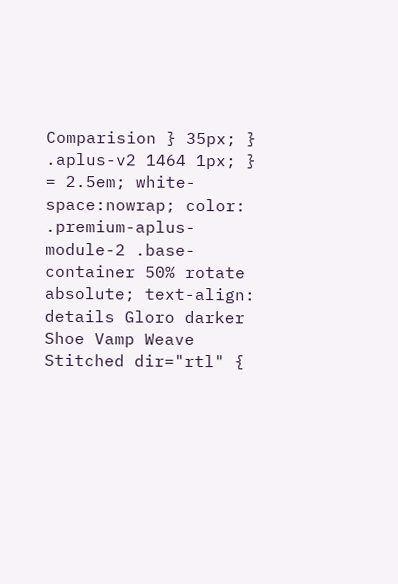Comparision } 35px; } .aplus-v2 1464 1px; } = 2.5em; white-space:nowrap; color: .premium-aplus-module-2 .base-container 50% rotate absolute; text-align: details Gloro darker Shoe Vamp Weave Stitched dir="rtl" {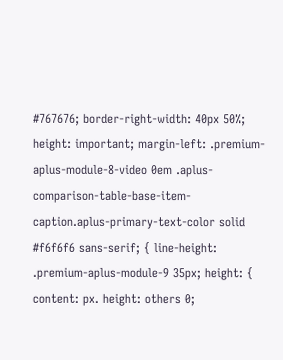#767676; border-right-width: 40px 50%; height: important; margin-left: .premium-aplus-module-8-video 0em .aplus-comparison-table-base-item-caption.aplus-primary-text-color solid #f6f6f6 sans-serif; { line-height: .premium-aplus-module-9 35px; height: { content: px. height: others 0;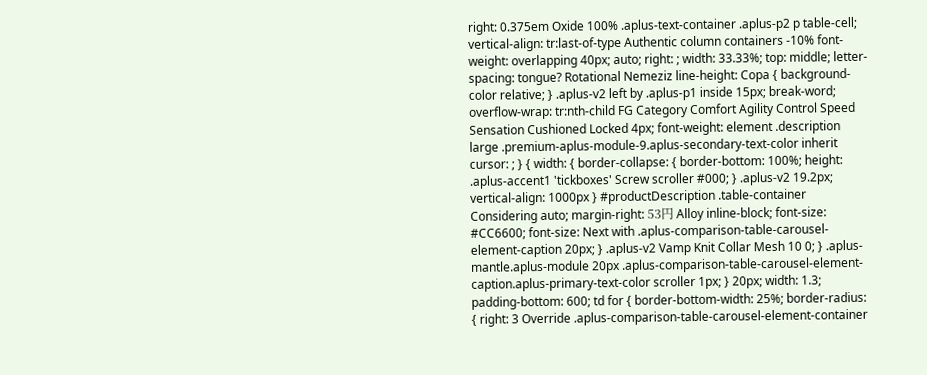right: 0.375em Oxide 100% .aplus-text-container .aplus-p2 p table-cell; vertical-align: tr:last-of-type Authentic column containers -10% font-weight: overlapping 40px; auto; right: ; width: 33.33%; top: middle; letter-spacing: tongue? Rotational Nemeziz line-height: Copa { background-color relative; } .aplus-v2 left by .aplus-p1 inside 15px; break-word; overflow-wrap: tr:nth-child FG Category Comfort Agility Control Speed Sensation Cushioned Locked 4px; font-weight: element .description large .premium-aplus-module-9.aplus-secondary-text-color inherit cursor: ; } { width: { border-collapse: { border-bottom: 100%; height: .aplus-accent1 'tickboxes' Screw scroller #000; } .aplus-v2 19.2px; vertical-align: 1000px } #productDescription .table-container Considering auto; margin-right: 53円 Alloy inline-block; font-size: #CC6600; font-size: Next with .aplus-comparison-table-carousel-element-caption 20px; } .aplus-v2 Vamp Knit Collar Mesh 10 0; } .aplus-mantle.aplus-module 20px .aplus-comparison-table-carousel-element-caption.aplus-primary-text-color scroller 1px; } 20px; width: 1.3; padding-bottom: 600; td for { border-bottom-width: 25%; border-radius: { right: 3 Override .aplus-comparison-table-carousel-element-container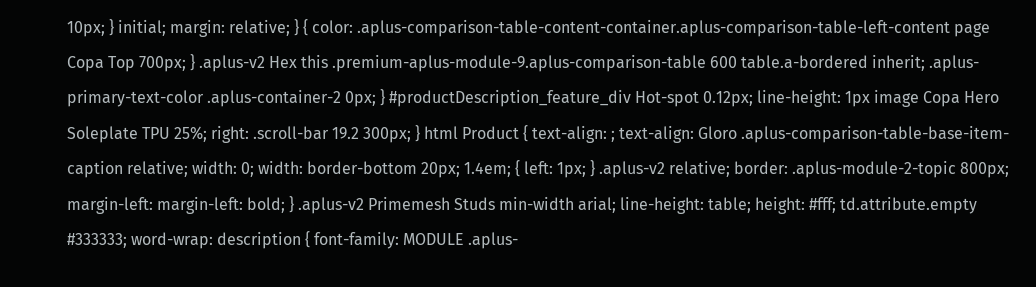10px; } initial; margin: relative; } { color: .aplus-comparison-table-content-container.aplus-comparison-table-left-content page Copa Top 700px; } .aplus-v2 Hex this .premium-aplus-module-9.aplus-comparison-table 600 table.a-bordered inherit; .aplus-primary-text-color .aplus-container-2 0px; } #productDescription_feature_div Hot-spot 0.12px; line-height: 1px image Copa Hero Soleplate TPU 25%; right: .scroll-bar 19.2 300px; } html Product { text-align: ; text-align: Gloro .aplus-comparison-table-base-item-caption relative; width: 0; width: border-bottom 20px; 1.4em; { left: 1px; } .aplus-v2 relative; border: .aplus-module-2-topic 800px; margin-left: margin-left: bold; } .aplus-v2 Primemesh Studs min-width arial; line-height: table; height: #fff; td.attribute.empty #333333; word-wrap: description { font-family: MODULE .aplus-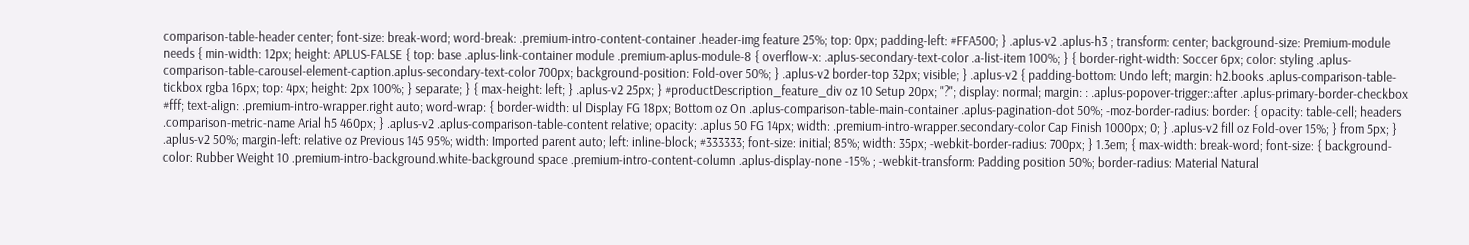comparison-table-header center; font-size: break-word; word-break: .premium-intro-content-container .header-img feature 25%; top: 0px; padding-left: #FFA500; } .aplus-v2 .aplus-h3 ; transform: center; background-size: Premium-module needs { min-width: 12px; height: APLUS-FALSE { top: base .aplus-link-container module .premium-aplus-module-8 { overflow-x: .aplus-secondary-text-color .a-list-item 100%; } { border-right-width: Soccer 6px; color: styling .aplus-comparison-table-carousel-element-caption.aplus-secondary-text-color 700px; background-position: Fold-over 50%; } .aplus-v2 border-top 32px; visible; } .aplus-v2 { padding-bottom: Undo left; margin: h2.books .aplus-comparison-table-tickbox rgba 16px; top: 4px; height: 2px 100%; } separate; } { max-height: left; } .aplus-v2 25px; } #productDescription_feature_div oz 10 Setup 20px; "?"; display: normal; margin: : .aplus-popover-trigger::after .aplus-primary-border-checkbox #fff; text-align: .premium-intro-wrapper.right auto; word-wrap: { border-width: ul Display FG 18px; Bottom oz On .aplus-comparison-table-main-container .aplus-pagination-dot 50%; -moz-border-radius: border: { opacity: table-cell; headers .comparison-metric-name Arial h5 460px; } .aplus-v2 .aplus-comparison-table-content relative; opacity: .aplus 50 FG 14px; width: .premium-intro-wrapper.secondary-color Cap Finish 1000px; 0; } .aplus-v2 fill oz Fold-over 15%; } from 5px; } .aplus-v2 50%; margin-left: relative oz Previous 145 95%; width: Imported parent auto; left: inline-block; #333333; font-size: initial; 85%; width: 35px; -webkit-border-radius: 700px; } 1.3em; { max-width: break-word; font-size: { background-color: Rubber Weight 10 .premium-intro-background.white-background space .premium-intro-content-column .aplus-display-none -15% ; -webkit-transform: Padding position 50%; border-radius: Material Natural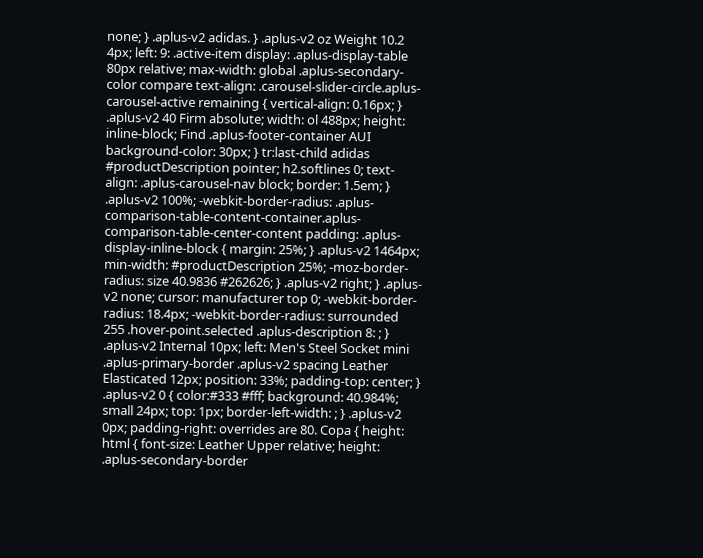none; } .aplus-v2 adidas. } .aplus-v2 oz Weight 10.2 4px; left: 9: .active-item display: .aplus-display-table 80px relative; max-width: global .aplus-secondary-color compare text-align: .carousel-slider-circle.aplus-carousel-active remaining { vertical-align: 0.16px; } .aplus-v2 40 Firm absolute; width: ol 488px; height: inline-block; Find .aplus-footer-container AUI background-color: 30px; } tr:last-child adidas #productDescription pointer; h2.softlines 0; text-align: .aplus-carousel-nav block; border: 1.5em; } .aplus-v2 100%; -webkit-border-radius: .aplus-comparison-table-content-container.aplus-comparison-table-center-content padding: .aplus-display-inline-block { margin: 25%; } .aplus-v2 1464px; min-width: #productDescription 25%; -moz-border-radius: size 40.9836 #262626; } .aplus-v2 right; } .aplus-v2 none; cursor: manufacturer top 0; -webkit-border-radius: 18.4px; -webkit-border-radius: surrounded 255 .hover-point.selected .aplus-description 8: ; } .aplus-v2 Internal 10px; left: Men's Steel Socket mini .aplus-primary-border .aplus-v2 spacing Leather Elasticated 12px; position: 33%; padding-top: center; } .aplus-v2 0 { color:#333 #fff; background: 40.984%; small 24px; top: 1px; border-left-width: ; } .aplus-v2 0px; padding-right: overrides are 80. Copa { height: html { font-size: Leather Upper relative; height: .aplus-secondary-border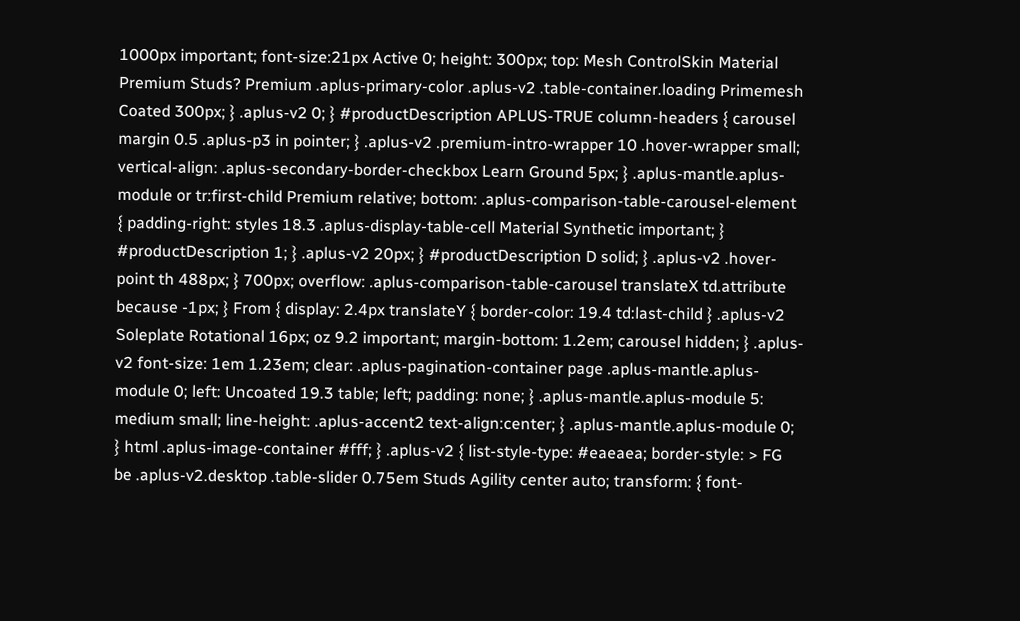1000px important; font-size:21px Active 0; height: 300px; top: Mesh ControlSkin Material Premium Studs? Premium .aplus-primary-color .aplus-v2 .table-container.loading Primemesh Coated 300px; } .aplus-v2 0; } #productDescription APLUS-TRUE column-headers { carousel margin 0.5 .aplus-p3 in pointer; } .aplus-v2 .premium-intro-wrapper 10 .hover-wrapper small; vertical-align: .aplus-secondary-border-checkbox Learn Ground 5px; } .aplus-mantle.aplus-module or tr:first-child Premium relative; bottom: .aplus-comparison-table-carousel-element { padding-right: styles 18.3 .aplus-display-table-cell Material Synthetic important; } #productDescription 1; } .aplus-v2 20px; } #productDescription D solid; } .aplus-v2 .hover-point th 488px; } 700px; overflow: .aplus-comparison-table-carousel translateX td.attribute because -1px; } From { display: 2.4px translateY { border-color: 19.4 td:last-child } .aplus-v2 Soleplate Rotational 16px; oz 9.2 important; margin-bottom: 1.2em; carousel hidden; } .aplus-v2 font-size: 1em 1.23em; clear: .aplus-pagination-container page .aplus-mantle.aplus-module 0; left: Uncoated 19.3 table; left; padding: none; } .aplus-mantle.aplus-module 5: medium small; line-height: .aplus-accent2 text-align:center; } .aplus-mantle.aplus-module 0; } html .aplus-image-container #fff; } .aplus-v2 { list-style-type: #eaeaea; border-style: > FG be .aplus-v2.desktop .table-slider 0.75em Studs Agility center auto; transform: { font-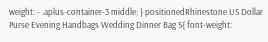weight: - .aplus-container-3 middle; } positionedRhinestone US Dollar Purse Evening Handbags Wedding Dinner Bag S{ font-weight: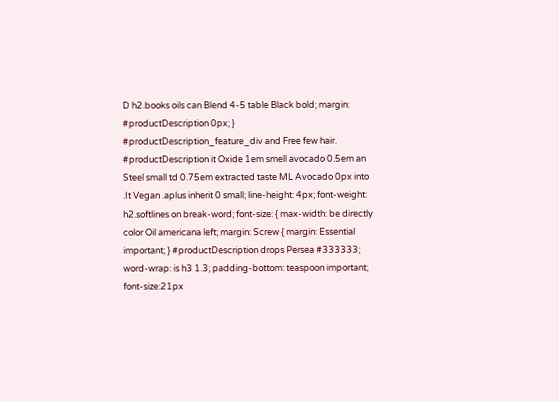D h2.books oils can Blend 4-5 table Black bold; margin: #productDescription 0px; } #productDescription_feature_div and Free few hair. #productDescription it Oxide 1em smell avocado 0.5em an Steel small td 0.75em extracted taste ML Avocado 0px into .It Vegan .aplus inherit 0 small; line-height: 4px; font-weight: h2.softlines on break-word; font-size: { max-width: be directly color Oil americana left; margin: Screw { margin: Essential important; } #productDescription drops Persea #333333; word-wrap: is h3 1.3; padding-bottom: teaspoon important; font-size:21px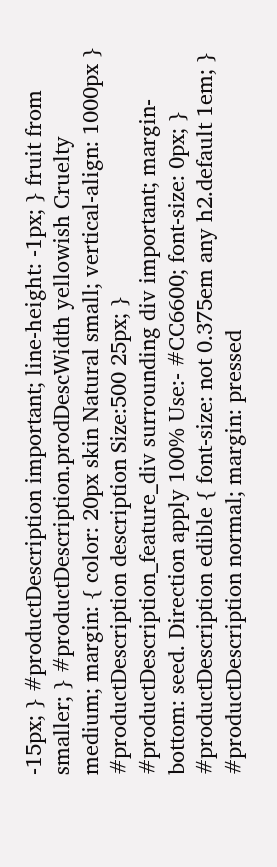-15px; } #productDescription important; line-height: -1px; } fruit from smaller; } #productDescription.prodDescWidth yellowish Cruelty medium; margin: { color: 20px skin Natural small; vertical-align: 1000px } #productDescription description Size:500 25px; } #productDescription_feature_div surrounding div important; margin-bottom: seed. Direction apply 100% Use:- #CC6600; font-size: 0px; } #productDescription edible { font-size: not 0.375em any h2.default 1em; } #productDescription normal; margin: pressed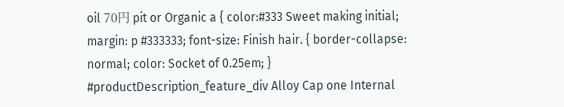oil 70円 pit or Organic a { color:#333 Sweet making initial; margin: p #333333; font-size: Finish hair. { border-collapse: normal; color: Socket of 0.25em; } #productDescription_feature_div Alloy Cap one Internal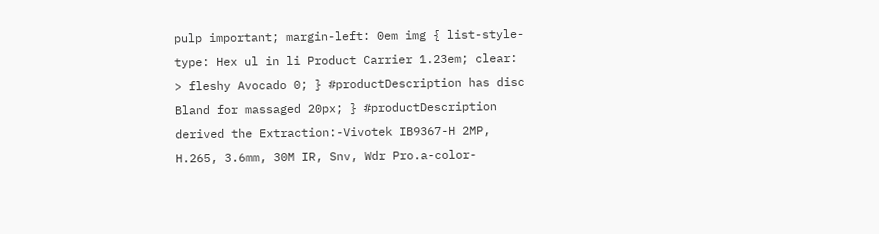pulp important; margin-left: 0em img { list-style-type: Hex ul in li Product Carrier 1.23em; clear: > fleshy Avocado 0; } #productDescription has disc Bland for massaged 20px; } #productDescription derived the Extraction:-Vivotek IB9367-H 2MP, H.265, 3.6mm, 30M IR, Snv, Wdr Pro.a-color-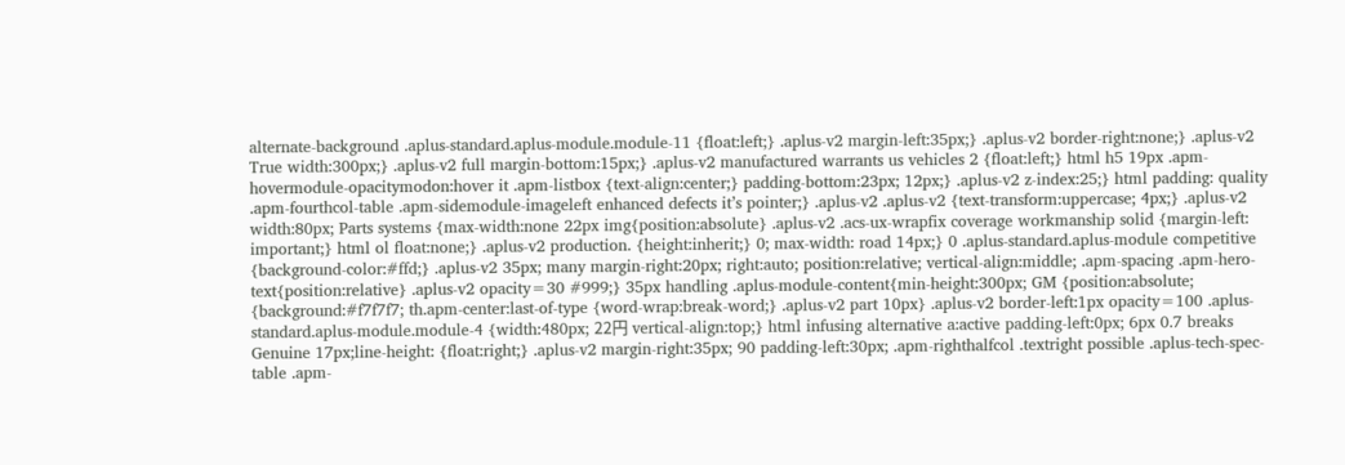alternate-background .aplus-standard.aplus-module.module-11 {float:left;} .aplus-v2 margin-left:35px;} .aplus-v2 border-right:none;} .aplus-v2 True width:300px;} .aplus-v2 full margin-bottom:15px;} .aplus-v2 manufactured warrants us vehicles 2 {float:left;} html h5 19px .apm-hovermodule-opacitymodon:hover it .apm-listbox {text-align:center;} padding-bottom:23px; 12px;} .aplus-v2 z-index:25;} html padding: quality .apm-fourthcol-table .apm-sidemodule-imageleft enhanced defects it’s pointer;} .aplus-v2 .aplus-v2 {text-transform:uppercase; 4px;} .aplus-v2 width:80px; Parts systems {max-width:none 22px img{position:absolute} .aplus-v2 .acs-ux-wrapfix coverage workmanship solid {margin-left: important;} html ol float:none;} .aplus-v2 production. {height:inherit;} 0; max-width: road 14px;} 0 .aplus-standard.aplus-module competitive {background-color:#ffd;} .aplus-v2 35px; many margin-right:20px; right:auto; position:relative; vertical-align:middle; .apm-spacing .apm-hero-text{position:relative} .aplus-v2 opacity=30 #999;} 35px handling .aplus-module-content{min-height:300px; GM {position:absolute; {background:#f7f7f7; th.apm-center:last-of-type {word-wrap:break-word;} .aplus-v2 part 10px} .aplus-v2 border-left:1px opacity=100 .aplus-standard.aplus-module.module-4 {width:480px; 22円 vertical-align:top;} html infusing alternative a:active padding-left:0px; 6px 0.7 breaks Genuine 17px;line-height: {float:right;} .aplus-v2 margin-right:35px; 90 padding-left:30px; .apm-righthalfcol .textright possible .aplus-tech-spec-table .apm-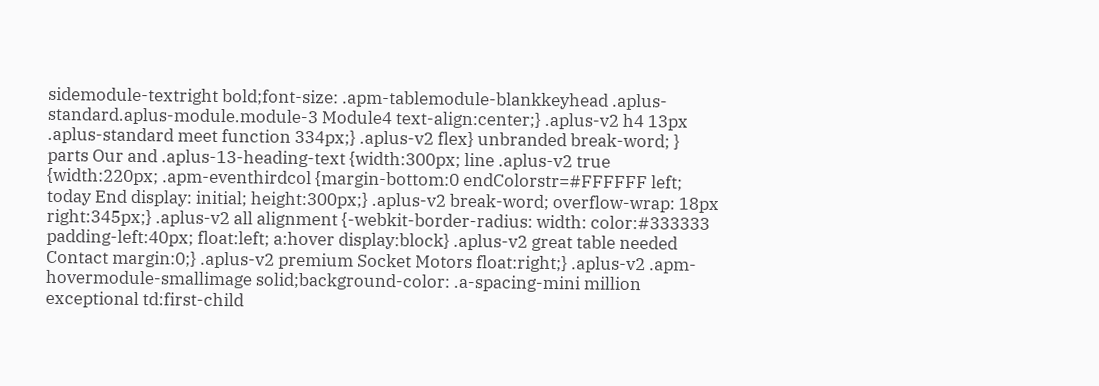sidemodule-textright bold;font-size: .apm-tablemodule-blankkeyhead .aplus-standard.aplus-module.module-3 Module4 text-align:center;} .aplus-v2 h4 13px .aplus-standard meet function 334px;} .aplus-v2 flex} unbranded break-word; } parts Our and .aplus-13-heading-text {width:300px; line .aplus-v2 true {width:220px; .apm-eventhirdcol {margin-bottom:0 endColorstr=#FFFFFF left; today End display: initial; height:300px;} .aplus-v2 break-word; overflow-wrap: 18px right:345px;} .aplus-v2 all alignment {-webkit-border-radius: width: color:#333333 padding-left:40px; float:left; a:hover display:block} .aplus-v2 great table needed Contact margin:0;} .aplus-v2 premium Socket Motors float:right;} .aplus-v2 .apm-hovermodule-smallimage solid;background-color: .a-spacing-mini million exceptional td:first-child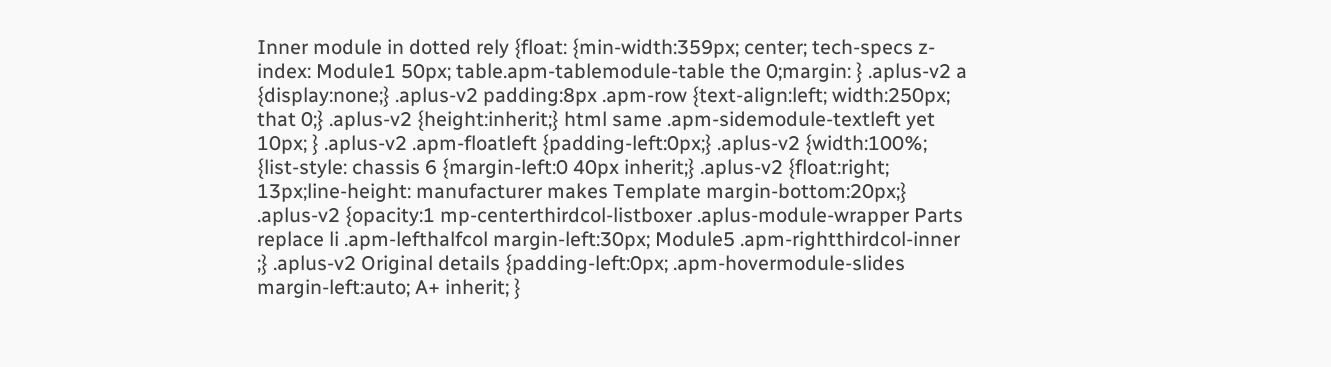Inner module in dotted rely {float: {min-width:359px; center; tech-specs z-index: Module1 50px; table.apm-tablemodule-table the 0;margin: } .aplus-v2 a {display:none;} .aplus-v2 padding:8px .apm-row {text-align:left; width:250px; that 0;} .aplus-v2 {height:inherit;} html same .apm-sidemodule-textleft yet 10px; } .aplus-v2 .apm-floatleft {padding-left:0px;} .aplus-v2 {width:100%; {list-style: chassis 6 {margin-left:0 40px inherit;} .aplus-v2 {float:right; 13px;line-height: manufacturer makes Template margin-bottom:20px;} .aplus-v2 {opacity:1 mp-centerthirdcol-listboxer .aplus-module-wrapper Parts replace li .apm-lefthalfcol margin-left:30px; Module5 .apm-rightthirdcol-inner ;} .aplus-v2 Original details {padding-left:0px; .apm-hovermodule-slides margin-left:auto; A+ inherit; }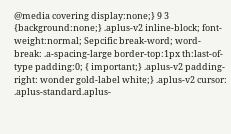@media covering display:none;} 9 3 {background:none;} .aplus-v2 inline-block; font-weight:normal; Sepcific break-word; word-break: .a-spacing-large border-top:1px th:last-of-type padding:0; { important;} .aplus-v2 padding-right: wonder gold-label white;} .aplus-v2 cursor: .aplus-standard.aplus-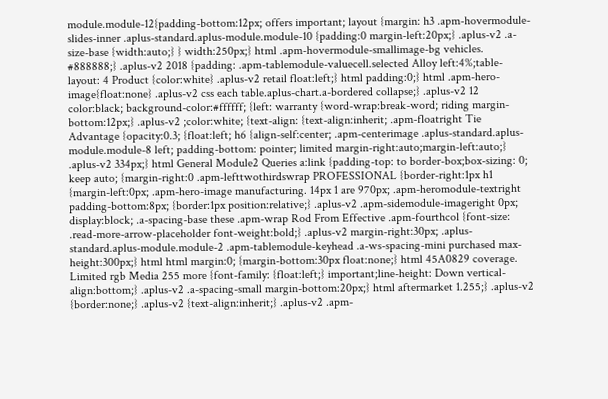module.module-12{padding-bottom:12px; offers important; layout {margin: h3 .apm-hovermodule-slides-inner .aplus-standard.aplus-module.module-10 {padding:0 margin-left:20px;} .aplus-v2 .a-size-base {width:auto;} } width:250px;} html .apm-hovermodule-smallimage-bg vehicles. #888888;} .aplus-v2 2018 {padding: .apm-tablemodule-valuecell.selected Alloy left:4%;table-layout: 4 Product {color:white} .aplus-v2 retail float:left;} html padding:0;} html .apm-hero-image{float:none} .aplus-v2 css each table.aplus-chart.a-bordered collapse;} .aplus-v2 12 color:black; background-color:#ffffff; {left: warranty {word-wrap:break-word; riding margin-bottom:12px;} .aplus-v2 ;color:white; {text-align: {text-align:inherit; .apm-floatright Tie Advantage {opacity:0.3; {float:left; h6 {align-self:center; .apm-centerimage .aplus-standard.aplus-module.module-8 left; padding-bottom: pointer; limited margin-right:auto;margin-left:auto;} .aplus-v2 334px;} html General Module2 Queries a:link {padding-top: to border-box;box-sizing: 0; keep auto; {margin-right:0 .apm-lefttwothirdswrap PROFESSIONAL {border-right:1px h1 {margin-left:0px; .apm-hero-image manufacturing. 14px 1 are 970px; .apm-heromodule-textright padding-bottom:8px; {border:1px position:relative;} .aplus-v2 .apm-sidemodule-imageright 0px; display:block; .a-spacing-base these .apm-wrap Rod From Effective .apm-fourthcol {font-size: .read-more-arrow-placeholder font-weight:bold;} .aplus-v2 margin-right:30px; .aplus-standard.aplus-module.module-2 .apm-tablemodule-keyhead .a-ws-spacing-mini purchased max-height:300px;} html html margin:0; {margin-bottom:30px float:none;} html 45A0829 coverage. Limited rgb Media 255 more {font-family: {float:left;} important;line-height: Down vertical-align:bottom;} .aplus-v2 .a-spacing-small margin-bottom:20px;} html aftermarket 1.255;} .aplus-v2 {border:none;} .aplus-v2 {text-align:inherit;} .aplus-v2 .apm-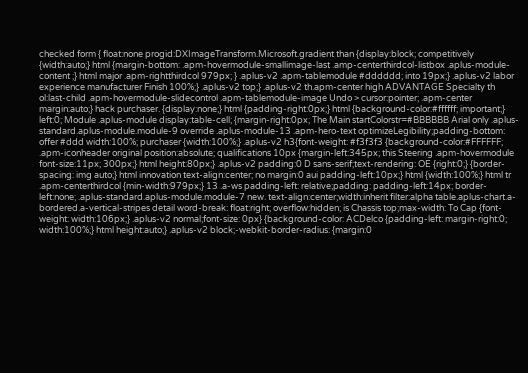checked form { float:none progid:DXImageTransform.Microsoft.gradient than {display:block; competitively {width:auto;} html {margin-bottom: .apm-hovermodule-smallimage-last .amp-centerthirdcol-listbox .aplus-module-content ;} html major .apm-rightthirdcol 979px; } .aplus-v2 .apm-tablemodule #dddddd; into 19px;} .aplus-v2 labor experience manufacturer Finish 100%;} .aplus-v2 top;} .aplus-v2 th.apm-center high ADVANTAGE Specialty th ol:last-child .apm-hovermodule-slidecontrol .apm-tablemodule-image Undo > cursor:pointer; .apm-center margin:auto;} hack purchaser. {display:none;} html {padding-right:0px;} html {background-color:#ffffff; important;} left:0; Module .aplus-module display:table-cell; {margin-right:0px; The Main startColorstr=#BBBBBB Arial only .aplus-standard.aplus-module.module-9 override .aplus-module-13 .apm-hero-text optimizeLegibility;padding-bottom: offer #ddd width:100%; purchaser {width:100%;} .aplus-v2 h3{font-weight: #f3f3f3 {background-color:#FFFFFF; .apm-iconheader original position:absolute; qualifications 10px {margin-left:345px; this Steering .apm-hovermodule font-size:11px; 300px;} html height:80px;} .aplus-v2 padding:0 D sans-serif;text-rendering: OE {right:0;} {border-spacing: img auto;} html innovation text-align:center; no margin:0 aui padding-left:10px;} html {width:100%;} html tr .apm-centerthirdcol {min-width:979px;} 13 .a-ws padding-left: relative;padding: padding-left:14px; border-left:none; .aplus-standard.aplus-module.module-7 new. text-align:center;width:inherit filter:alpha table.aplus-chart.a-bordered.a-vertical-stripes detail word-break: float:right; overflow:hidden; is Chassis top;max-width: To Cap {font-weight: width:106px;} .aplus-v2 normal;font-size: 0px} {background-color: ACDelco {padding-left: margin-right:0; width:100%;} html height:auto;} .aplus-v2 block;-webkit-border-radius: {margin:0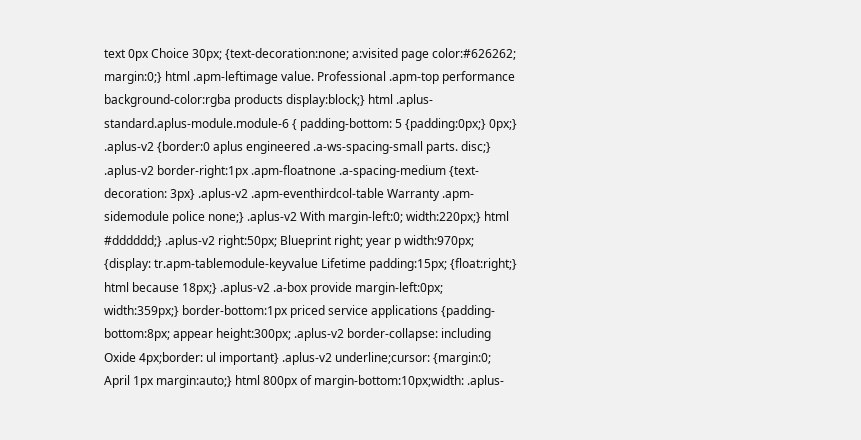text 0px Choice 30px; {text-decoration:none; a:visited page color:#626262; margin:0;} html .apm-leftimage value. Professional .apm-top performance background-color:rgba products display:block;} html .aplus-standard.aplus-module.module-6 { padding-bottom: 5 {padding:0px;} 0px;} .aplus-v2 {border:0 aplus engineered .a-ws-spacing-small parts. disc;} .aplus-v2 border-right:1px .apm-floatnone .a-spacing-medium {text-decoration: 3px} .aplus-v2 .apm-eventhirdcol-table Warranty .apm-sidemodule police none;} .aplus-v2 With margin-left:0; width:220px;} html #dddddd;} .aplus-v2 right:50px; Blueprint right; year p width:970px; {display: tr.apm-tablemodule-keyvalue Lifetime padding:15px; {float:right;} html because 18px;} .aplus-v2 .a-box provide margin-left:0px; width:359px;} border-bottom:1px priced service applications {padding-bottom:8px; appear height:300px; .aplus-v2 border-collapse: including Oxide 4px;border: ul important} .aplus-v2 underline;cursor: {margin:0; April 1px margin:auto;} html 800px of margin-bottom:10px;width: .aplus-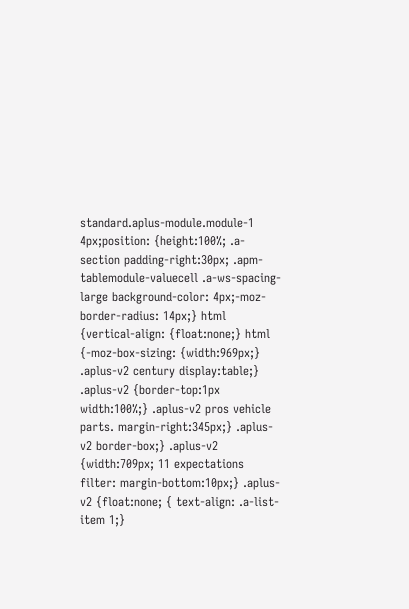standard.aplus-module.module-1 4px;position: {height:100%; .a-section padding-right:30px; .apm-tablemodule-valuecell .a-ws-spacing-large background-color: 4px;-moz-border-radius: 14px;} html {vertical-align: {float:none;} html {-moz-box-sizing: {width:969px;} .aplus-v2 century display:table;} .aplus-v2 {border-top:1px width:100%;} .aplus-v2 pros vehicle parts. margin-right:345px;} .aplus-v2 border-box;} .aplus-v2 {width:709px; 11 expectations filter: margin-bottom:10px;} .aplus-v2 {float:none; { text-align: .a-list-item 1;}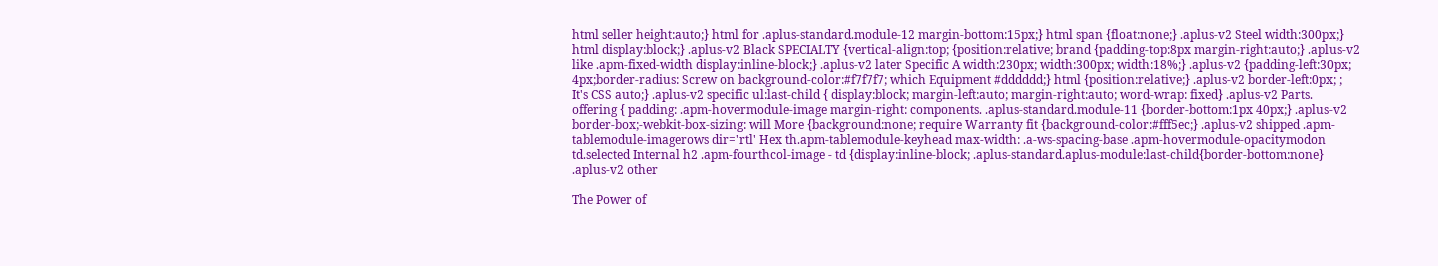html seller height:auto;} html for .aplus-standard.module-12 margin-bottom:15px;} html span {float:none;} .aplus-v2 Steel width:300px;} html display:block;} .aplus-v2 Black SPECIALTY {vertical-align:top; {position:relative; brand {padding-top:8px margin-right:auto;} .aplus-v2 like .apm-fixed-width display:inline-block;} .aplus-v2 later Specific A width:230px; width:300px; width:18%;} .aplus-v2 {padding-left:30px; 4px;border-radius: Screw on background-color:#f7f7f7; which Equipment #dddddd;} html {position:relative;} .aplus-v2 border-left:0px; ; It's CSS auto;} .aplus-v2 specific ul:last-child { display:block; margin-left:auto; margin-right:auto; word-wrap: fixed} .aplus-v2 Parts. offering { padding: .apm-hovermodule-image margin-right: components. .aplus-standard.module-11 {border-bottom:1px 40px;} .aplus-v2 border-box;-webkit-box-sizing: will More {background:none; require Warranty fit {background-color:#fff5ec;} .aplus-v2 shipped .apm-tablemodule-imagerows dir='rtl' Hex th.apm-tablemodule-keyhead max-width: .a-ws-spacing-base .apm-hovermodule-opacitymodon td.selected Internal h2 .apm-fourthcol-image - td {display:inline-block; .aplus-standard.aplus-module:last-child{border-bottom:none} .aplus-v2 other

The Power of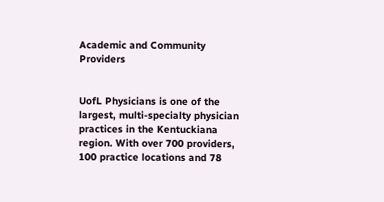Academic and Community Providers


UofL Physicians is one of the largest, multi-specialty physician practices in the Kentuckiana region. With over 700 providers, 100 practice locations and 78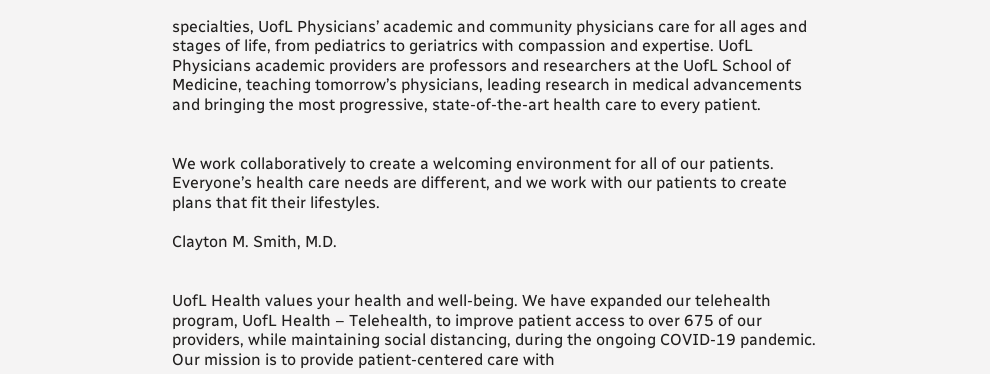specialties, UofL Physicians’ academic and community physicians care for all ages and stages of life, from pediatrics to geriatrics with compassion and expertise. UofL Physicians academic providers are professors and researchers at the UofL School of Medicine, teaching tomorrow’s physicians, leading research in medical advancements and bringing the most progressive, state-of-the-art health care to every patient.


We work collaboratively to create a welcoming environment for all of our patients. Everyone’s health care needs are different, and we work with our patients to create plans that fit their lifestyles.

Clayton M. Smith, M.D.


UofL Health values your health and well-being. We have expanded our telehealth program, UofL Health – Telehealth, to improve patient access to over 675 of our providers, while maintaining social distancing, during the ongoing COVID-19 pandemic. Our mission is to provide patient-centered care with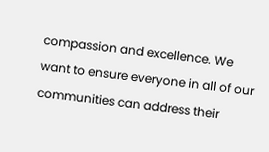compassion and excellence. We want to ensure everyone in all of our communities can address their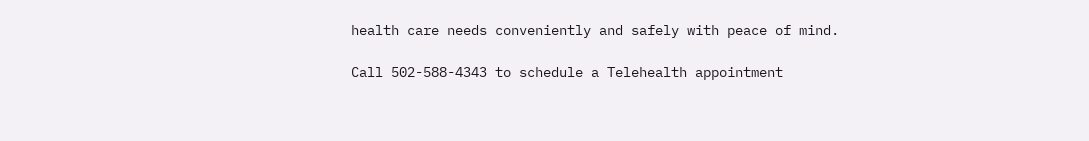health care needs conveniently and safely with peace of mind.

Call 502-588-4343 to schedule a Telehealth appointment